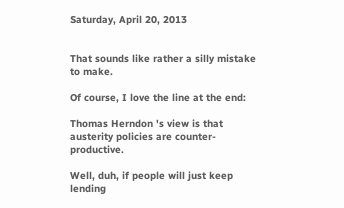Saturday, April 20, 2013


That sounds like rather a silly mistake to make.

Of course, I love the line at the end:

Thomas Herndon 's view is that austerity policies are counter-productive.

Well, duh, if people will just keep lending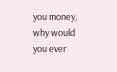you money, why would you ever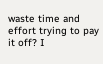waste time and effort trying to pay it off? I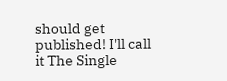should get published! I'll call it The Single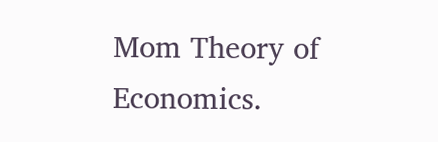Mom Theory of Economics.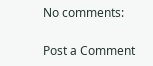No comments:

Post a Comment